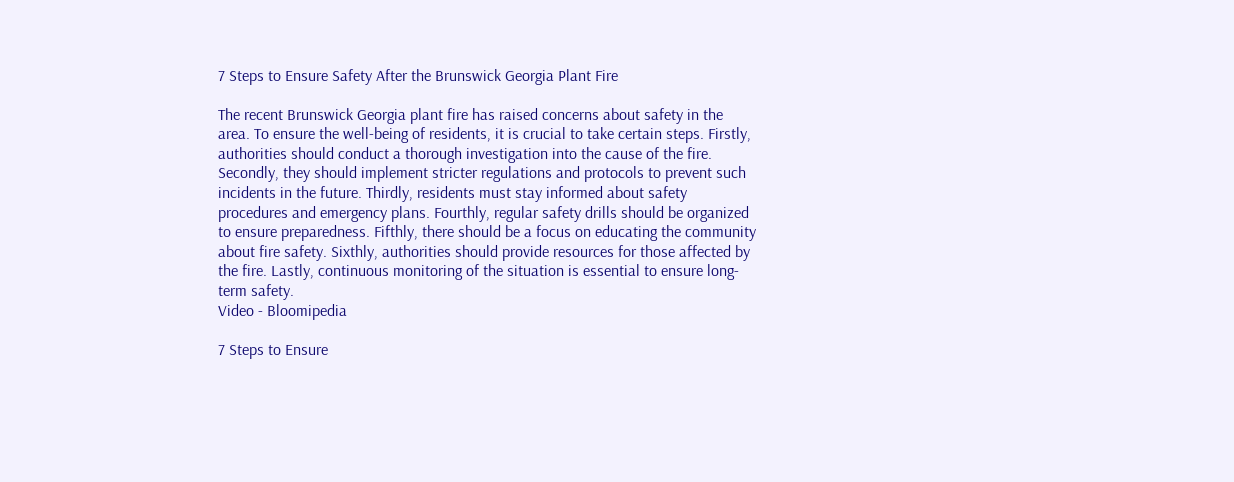7 Steps to Ensure Safety After the Brunswick Georgia Plant Fire

The recent Brunswick Georgia plant fire has raised concerns about safety in the area. To ensure the well-being of residents, it is crucial to take certain steps. Firstly, authorities should conduct a thorough investigation into the cause of the fire. Secondly, they should implement stricter regulations and protocols to prevent such incidents in the future. Thirdly, residents must stay informed about safety procedures and emergency plans. Fourthly, regular safety drills should be organized to ensure preparedness. Fifthly, there should be a focus on educating the community about fire safety. Sixthly, authorities should provide resources for those affected by the fire. Lastly, continuous monitoring of the situation is essential to ensure long-term safety.
Video - Bloomipedia

7 Steps to Ensure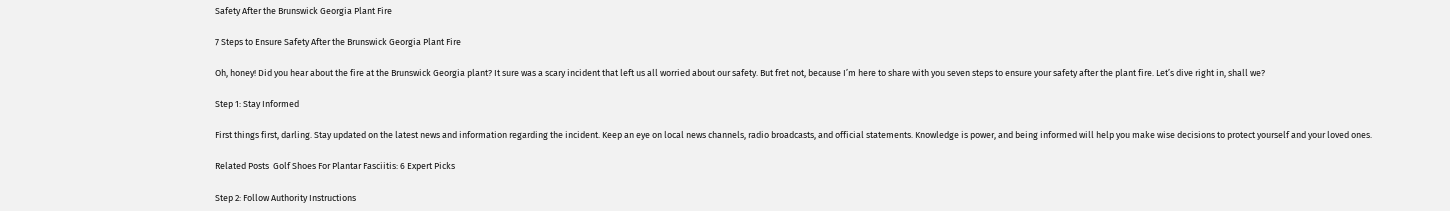Safety After the Brunswick Georgia Plant Fire

7 Steps to Ensure Safety After the Brunswick Georgia Plant Fire

Oh, honey! Did you hear about the fire at the Brunswick Georgia plant? It sure was a scary incident that left us all worried about our safety. But fret not, because I’m here to share with you seven steps to ensure your safety after the plant fire. Let’s dive right in, shall we?

Step 1: Stay Informed

First things first, darling. Stay updated on the latest news and information regarding the incident. Keep an eye on local news channels, radio broadcasts, and official statements. Knowledge is power, and being informed will help you make wise decisions to protect yourself and your loved ones.

Related Posts  Golf Shoes For Plantar Fasciitis: 6 Expert Picks

Step 2: Follow Authority Instructions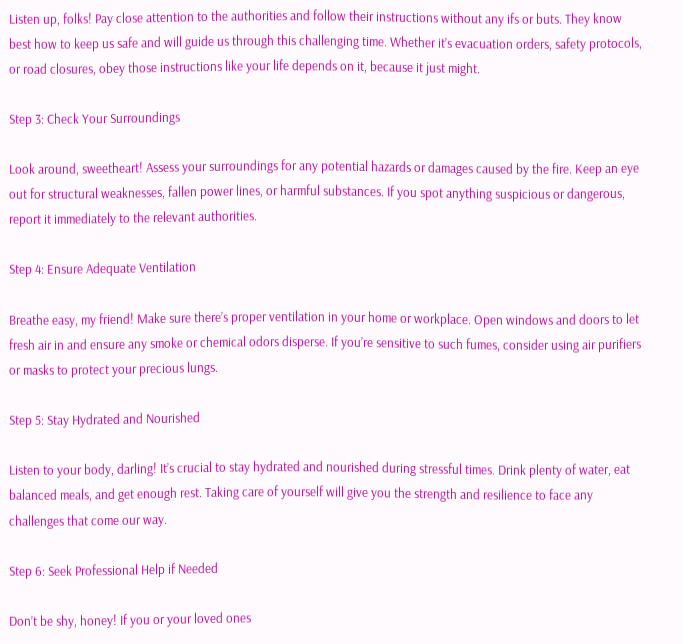Listen up, folks! Pay close attention to the authorities and follow their instructions without any ifs or buts. They know best how to keep us safe and will guide us through this challenging time. Whether it’s evacuation orders, safety protocols, or road closures, obey those instructions like your life depends on it, because it just might.

Step 3: Check Your Surroundings

Look around, sweetheart! Assess your surroundings for any potential hazards or damages caused by the fire. Keep an eye out for structural weaknesses, fallen power lines, or harmful substances. If you spot anything suspicious or dangerous, report it immediately to the relevant authorities.

Step 4: Ensure Adequate Ventilation

Breathe easy, my friend! Make sure there’s proper ventilation in your home or workplace. Open windows and doors to let fresh air in and ensure any smoke or chemical odors disperse. If you’re sensitive to such fumes, consider using air purifiers or masks to protect your precious lungs.

Step 5: Stay Hydrated and Nourished

Listen to your body, darling! It’s crucial to stay hydrated and nourished during stressful times. Drink plenty of water, eat balanced meals, and get enough rest. Taking care of yourself will give you the strength and resilience to face any challenges that come our way.

Step 6: Seek Professional Help if Needed

Don’t be shy, honey! If you or your loved ones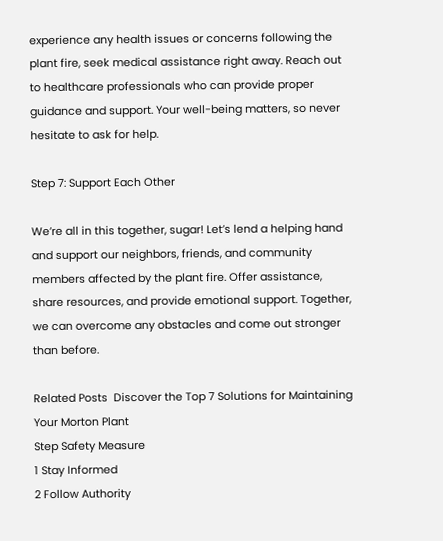experience any health issues or concerns following the plant fire, seek medical assistance right away. Reach out to healthcare professionals who can provide proper guidance and support. Your well-being matters, so never hesitate to ask for help.

Step 7: Support Each Other

We’re all in this together, sugar! Let’s lend a helping hand and support our neighbors, friends, and community members affected by the plant fire. Offer assistance, share resources, and provide emotional support. Together, we can overcome any obstacles and come out stronger than before.

Related Posts  Discover the Top 7 Solutions for Maintaining Your Morton Plant
Step Safety Measure
1 Stay Informed
2 Follow Authority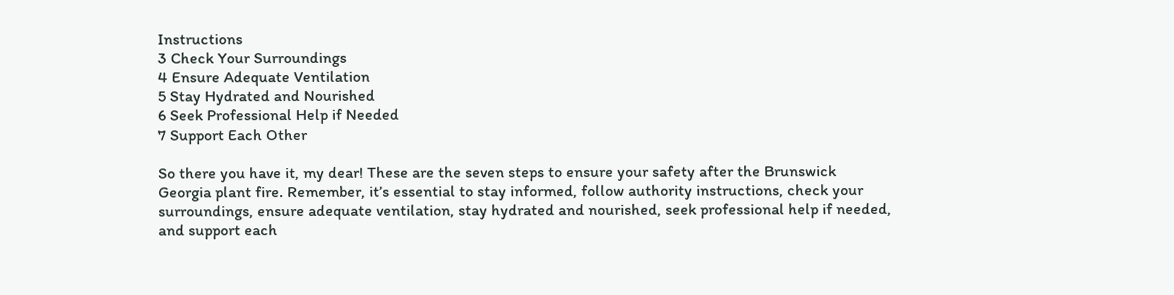Instructions
3 Check Your Surroundings
4 Ensure Adequate Ventilation
5 Stay Hydrated and Nourished
6 Seek Professional Help if Needed
7 Support Each Other

So there you have it, my dear! These are the seven steps to ensure your safety after the Brunswick Georgia plant fire. Remember, it’s essential to stay informed, follow authority instructions, check your surroundings, ensure adequate ventilation, stay hydrated and nourished, seek professional help if needed, and support each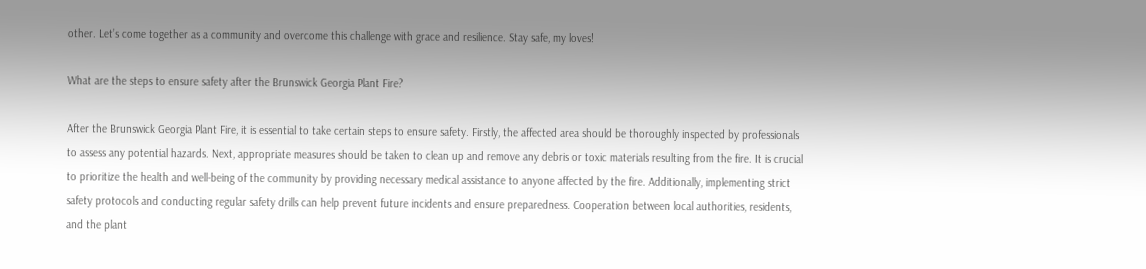other. Let’s come together as a community and overcome this challenge with grace and resilience. Stay safe, my loves!

What are the steps to ensure safety after the Brunswick Georgia Plant Fire?

After the Brunswick Georgia Plant Fire, it is essential to take certain steps to ensure safety. Firstly, the affected area should be thoroughly inspected by professionals to assess any potential hazards. Next, appropriate measures should be taken to clean up and remove any debris or toxic materials resulting from the fire. It is crucial to prioritize the health and well-being of the community by providing necessary medical assistance to anyone affected by the fire. Additionally, implementing strict safety protocols and conducting regular safety drills can help prevent future incidents and ensure preparedness. Cooperation between local authorities, residents, and the plant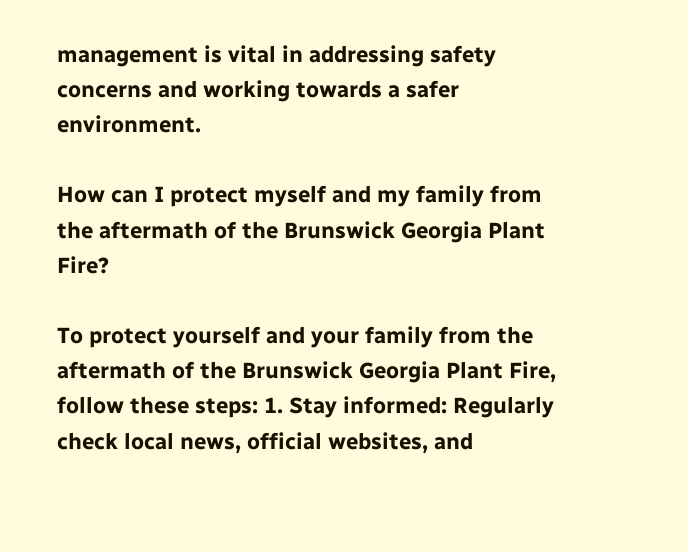management is vital in addressing safety concerns and working towards a safer environment.

How can I protect myself and my family from the aftermath of the Brunswick Georgia Plant Fire?

To protect yourself and your family from the aftermath of the Brunswick Georgia Plant Fire, follow these steps: 1. Stay informed: Regularly check local news, official websites, and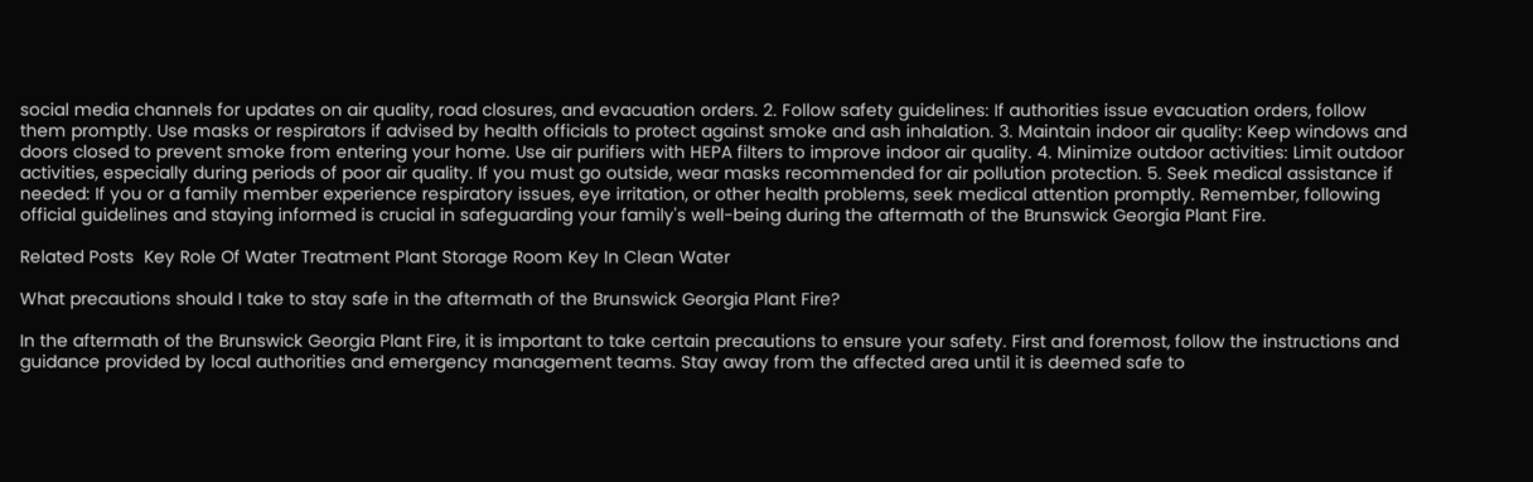social media channels for updates on air quality, road closures, and evacuation orders. 2. Follow safety guidelines: If authorities issue evacuation orders, follow them promptly. Use masks or respirators if advised by health officials to protect against smoke and ash inhalation. 3. Maintain indoor air quality: Keep windows and doors closed to prevent smoke from entering your home. Use air purifiers with HEPA filters to improve indoor air quality. 4. Minimize outdoor activities: Limit outdoor activities, especially during periods of poor air quality. If you must go outside, wear masks recommended for air pollution protection. 5. Seek medical assistance if needed: If you or a family member experience respiratory issues, eye irritation, or other health problems, seek medical attention promptly. Remember, following official guidelines and staying informed is crucial in safeguarding your family's well-being during the aftermath of the Brunswick Georgia Plant Fire.

Related Posts  Key Role Of Water Treatment Plant Storage Room Key In Clean Water

What precautions should I take to stay safe in the aftermath of the Brunswick Georgia Plant Fire?

In the aftermath of the Brunswick Georgia Plant Fire, it is important to take certain precautions to ensure your safety. First and foremost, follow the instructions and guidance provided by local authorities and emergency management teams. Stay away from the affected area until it is deemed safe to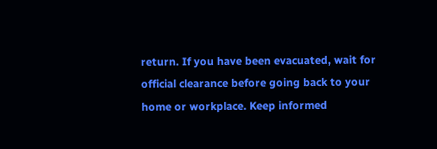return. If you have been evacuated, wait for official clearance before going back to your home or workplace. Keep informed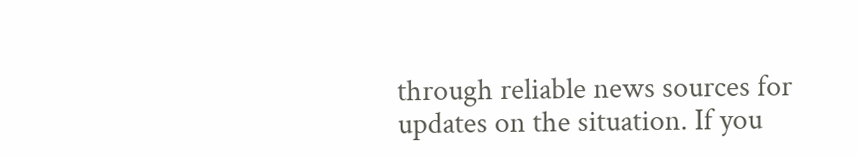through reliable news sources for updates on the situation. If you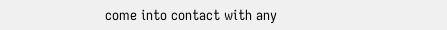come into contact with any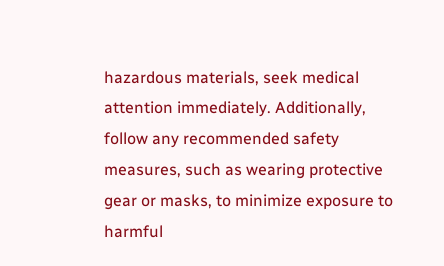hazardous materials, seek medical attention immediately. Additionally, follow any recommended safety measures, such as wearing protective gear or masks, to minimize exposure to harmful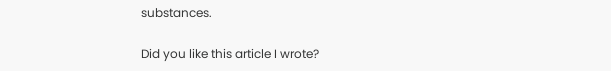substances.

Did you like this article I wrote?